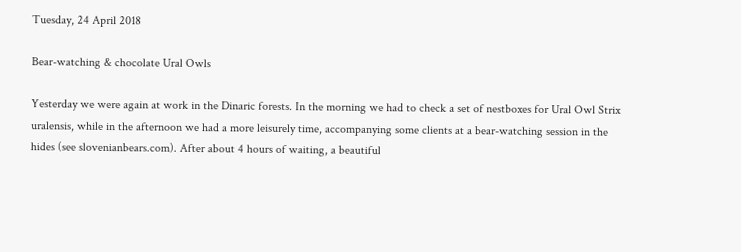Tuesday, 24 April 2018

Bear-watching & chocolate Ural Owls

Yesterday we were again at work in the Dinaric forests. In the morning we had to check a set of nestboxes for Ural Owl Strix uralensis, while in the afternoon we had a more leisurely time, accompanying some clients at a bear-watching session in the hides (see slovenianbears.com). After about 4 hours of waiting, a beautiful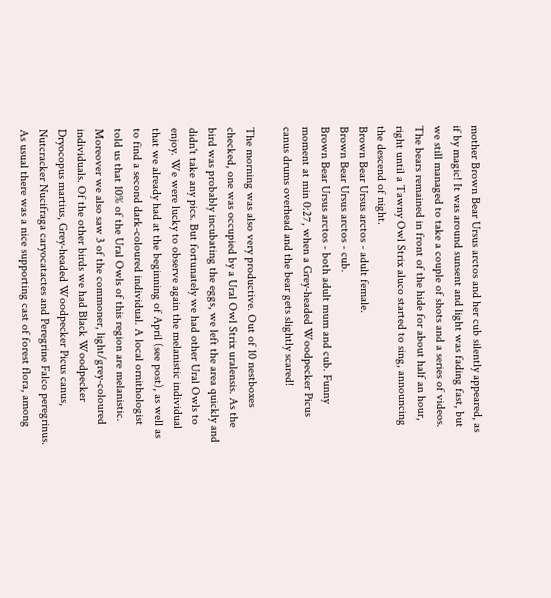mother Brown Bear Ursus arctos and her cub silently appeared, as if by magic! It was around sunsent and light was fading fast, but we still managed to take a couple of shots and a series of videos. The bears remained in front of the hide for about half an hour, right until a Tawny Owl Strix aluco started to sing, announcing the descend of night.
Brown Bear Ursus arctos - adult female.
Brown Bear Ursus arctos - cub.
Brown Bear Ursus arctos - both adult mum and cub. Funny moment at min 0:27, when a Grey-headed Woodpecker Picus canus drums overhead and the bear gets slightly scared!

The morning was also very productive. Out of 10 nestboxes checked, one was occupied by a Ural Owl Strix uralensis. As the bird was probably incubating the eggs, we left the area quickly and didn't take any pics. But fortunately we had other Ural Owls to enjoy. We were lucky to observe again the melanistic individual that we already had at the beginning of April (see post), as well as to find a second dark-coloured individual. A local ornithologist told us that 10% of the Ural Owls of this region are melanistic. Moreover we also saw 3 of the commoner, light/grey-coloured individuals. Of the other birds we had Black Woodpecker Dryocopus martius, Grey-headed Woodpecker Picus canus, Nutcracker Nucifraga caryocatactes and Peregrine Falco peregrinus.
As usual there was a nice supporting cast of forest flora, among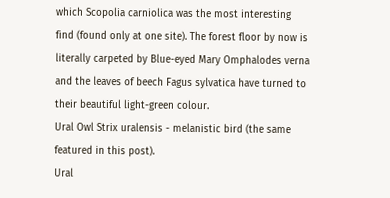which Scopolia carniolica was the most interesting find (found only at one site). The forest floor by now is literally carpeted by Blue-eyed Mary Omphalodes verna and the leaves of beech Fagus sylvatica have turned to their beautiful light-green colour.
Ural Owl Strix uralensis - melanistic bird (the same featured in this post).
Ural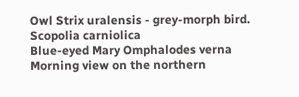Owl Strix uralensis - grey-morph bird.
Scopolia carniolica
Blue-eyed Mary Omphalodes verna
Morning view on the northern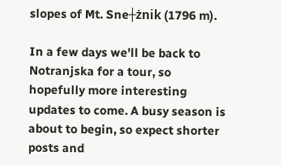slopes of Mt. Sne┼żnik (1796 m).

In a few days we'll be back to Notranjska for a tour, so hopefully more interesting updates to come. A busy season is about to begin, so expect shorter posts and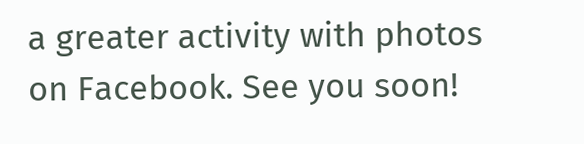a greater activity with photos on Facebook. See you soon!